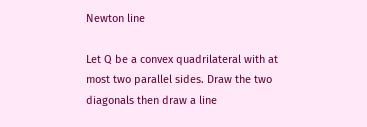Newton line

Let Q be a convex quadrilateral with at most two parallel sides. Draw the two diagonals then draw a line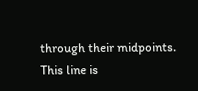through their midpoints. This line is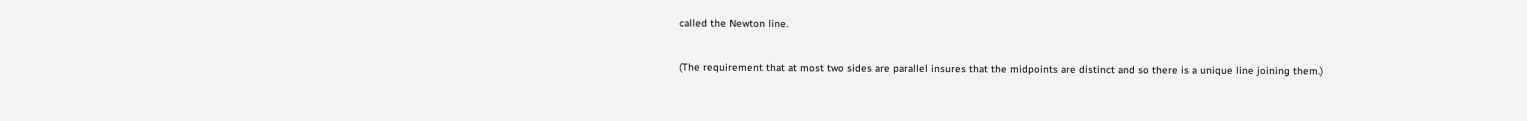called the Newton line.

(The requirement that at most two sides are parallel insures that the midpoints are distinct and so there is a unique line joining them.)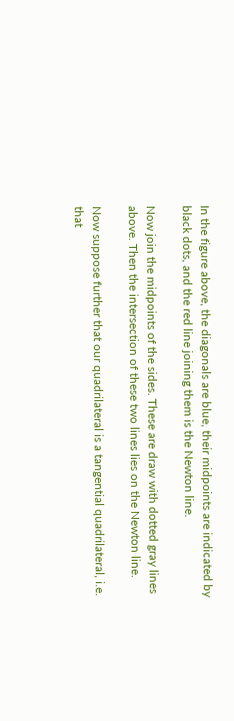In the figure above, the diagonals are blue, their midpoints are indicated by black dots, and the red line joining them is the Newton line.

Now join the midpoints of the sides. These are draw with dotted gray lines above. Then the intersection of these two lines lies on the Newton line.

Now suppose further that our quadrilateral is a tangential quadrilateral, i.e. that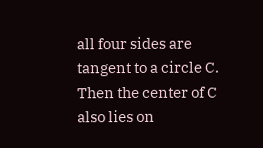all four sides are tangent to a circle C. Then the center of C also lies on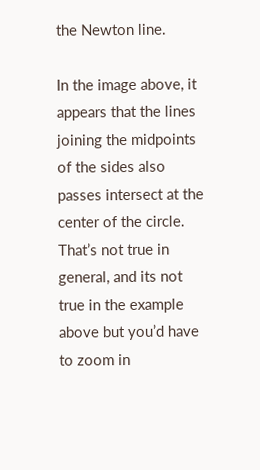the Newton line.

In the image above, it appears that the lines joining the midpoints of the sides also passes intersect at the center of the circle. That’s not true in general, and its not true in the example above but you’d have to zoom in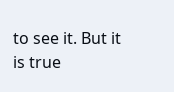to see it. But it is true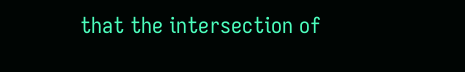that the intersection of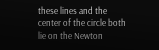these lines and the center of the circle both lie on the Newton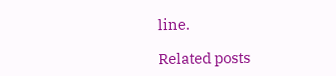line.

Related posts